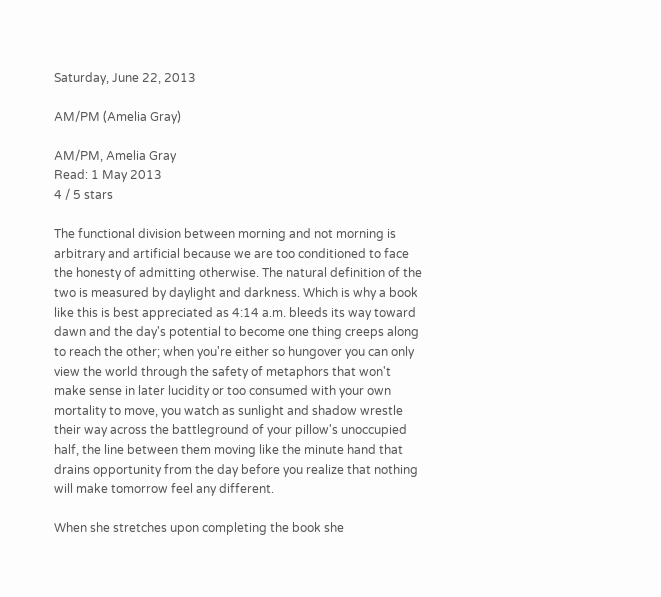Saturday, June 22, 2013

AM/PM (Amelia Gray)

AM/PM, Amelia Gray
Read: 1 May 2013
4 / 5 stars

The functional division between morning and not morning is arbitrary and artificial because we are too conditioned to face the honesty of admitting otherwise. The natural definition of the two is measured by daylight and darkness. Which is why a book like this is best appreciated as 4:14 a.m. bleeds its way toward dawn and the day's potential to become one thing creeps along to reach the other; when you're either so hungover you can only view the world through the safety of metaphors that won't make sense in later lucidity or too consumed with your own mortality to move, you watch as sunlight and shadow wrestle their way across the battleground of your pillow's unoccupied half, the line between them moving like the minute hand that drains opportunity from the day before you realize that nothing will make tomorrow feel any different.

When she stretches upon completing the book she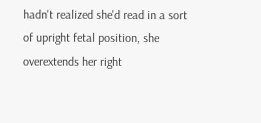hadn't realized she'd read in a sort of upright fetal position, she overextends her right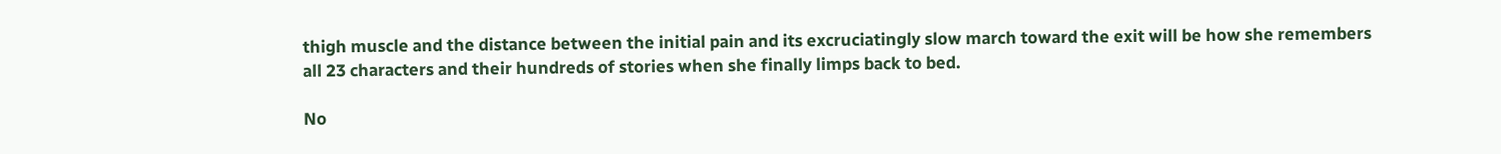thigh muscle and the distance between the initial pain and its excruciatingly slow march toward the exit will be how she remembers all 23 characters and their hundreds of stories when she finally limps back to bed.

No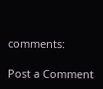comments:

Post a Comment